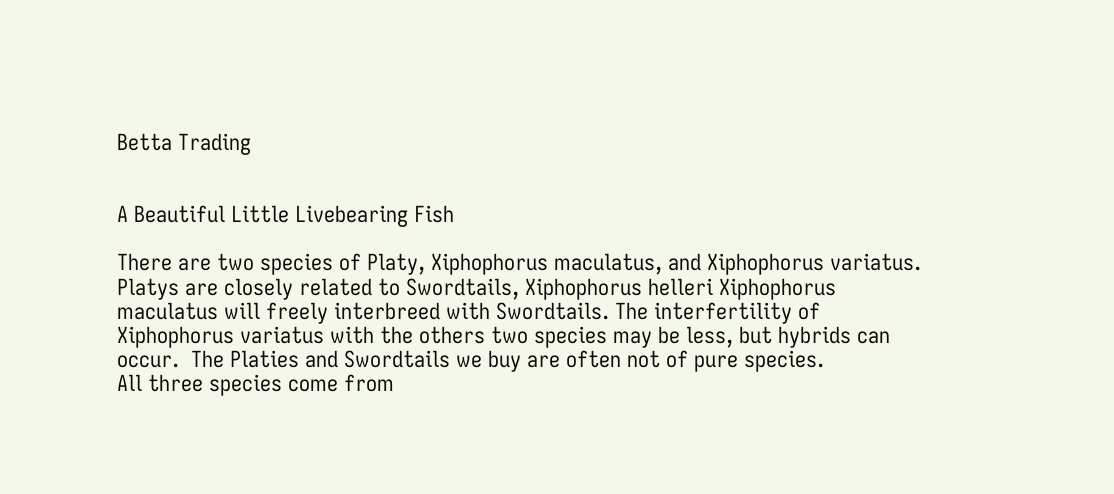Betta Trading


A Beautiful Little Livebearing Fish

There are two species of Platy, Xiphophorus maculatus, and Xiphophorus variatus.   Platys are closely related to Swordtails, Xiphophorus helleri Xiphophorus maculatus will freely interbreed with Swordtails. The interfertility of Xiphophorus variatus with the others two species may be less, but hybrids can occur.  The Platies and Swordtails we buy are often not of pure species.
All three species come from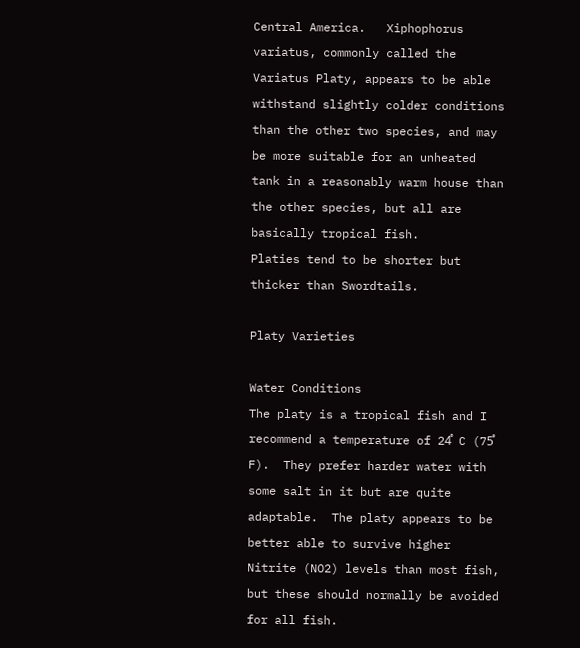Central America.   Xiphophorus variatus, commonly called the Variatus Platy, appears to be able withstand slightly colder conditions than the other two species, and may be more suitable for an unheated tank in a reasonably warm house than the other species, but all are basically tropical fish.
Platies tend to be shorter but thicker than Swordtails.

Platy Varieties

Water Conditions
The platy is a tropical fish and I recommend a temperature of 24̊ C (75̊ F).  They prefer harder water with some salt in it but are quite adaptable.  The platy appears to be better able to survive higher Nitrite (NO2) levels than most fish, but these should normally be avoided for all fish.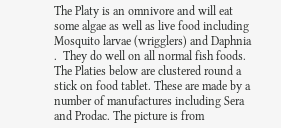The Platy is an omnivore and will eat some algae as well as live food including Mosquito larvae (wrigglers) and Daphnia .  They do well on all normal fish foods. The Platies below are clustered round a stick on food tablet. These are made by a number of manufactures including Sera and Prodac. The picture is from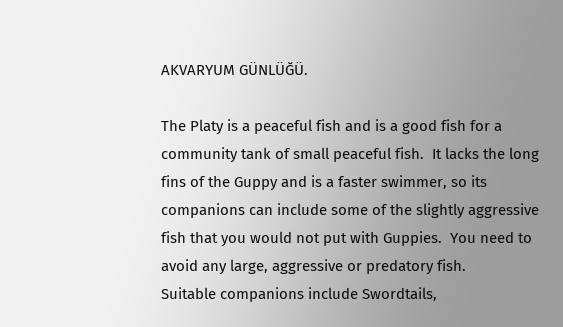AKVARYUM GÜNLÜĞÜ.

The Platy is a peaceful fish and is a good fish for a community tank of small peaceful fish.  It lacks the long fins of the Guppy and is a faster swimmer, so its companions can include some of the slightly aggressive fish that you would not put with Guppies.  You need to avoid any large, aggressive or predatory fish.
Suitable companions include Swordtails,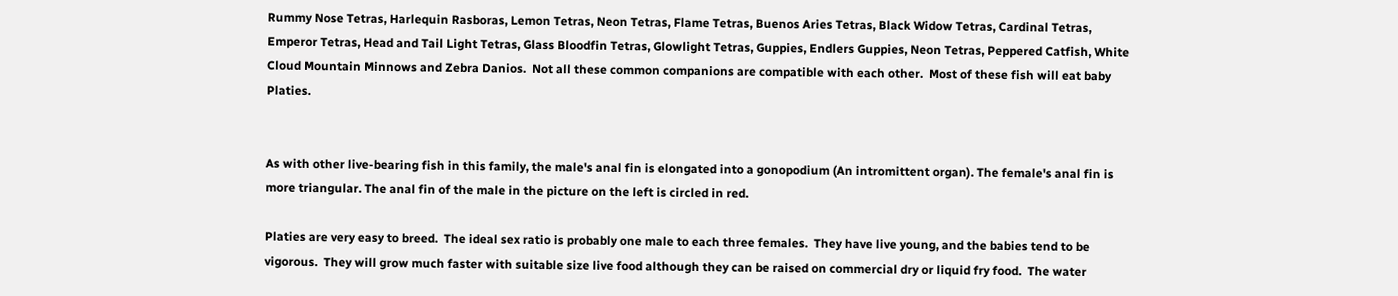Rummy Nose Tetras, Harlequin Rasboras, Lemon Tetras, Neon Tetras, Flame Tetras, Buenos Aries Tetras, Black Widow Tetras, Cardinal Tetras, Emperor Tetras, Head and Tail Light Tetras, Glass Bloodfin Tetras, Glowlight Tetras, Guppies, Endlers Guppies, Neon Tetras, Peppered Catfish, White Cloud Mountain Minnows and Zebra Danios.  Not all these common companions are compatible with each other.  Most of these fish will eat baby Platies.


As with other live-bearing fish in this family, the male's anal fin is elongated into a gonopodium (An intromittent organ). The female's anal fin is more triangular. The anal fin of the male in the picture on the left is circled in red.

Platies are very easy to breed.  The ideal sex ratio is probably one male to each three females.  They have live young, and the babies tend to be vigorous.  They will grow much faster with suitable size live food although they can be raised on commercial dry or liquid fry food.  The water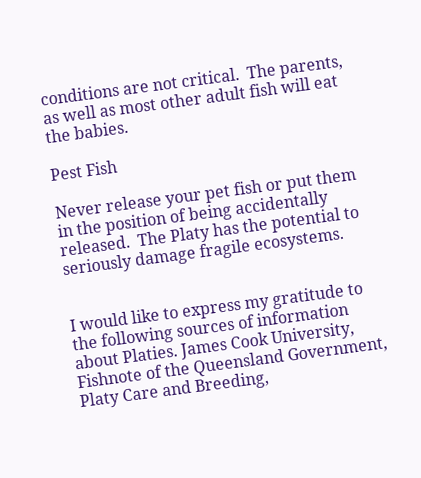conditions are not critical.  The parents, as well as most other adult fish will eat the babies.

Pest Fish

Never release your pet fish or put them in the position of being accidentally released.  The Platy has the potential to seriously damage fragile ecosystems.


I would like to express my gratitude to the following sources of information about Platies. James Cook University, Fishnote of the Queensland Government, Platy Care and Breeding,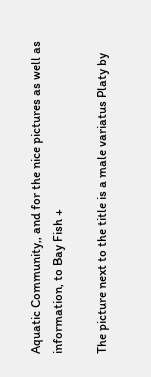Aquatic Community,, and for the nice pictures as well as information, to Bay Fish +

The picture next to the title is a male variatus Platy by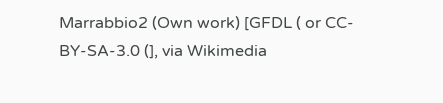Marrabbio2 (Own work) [GFDL ( or CC-BY-SA-3.0 (], via Wikimedia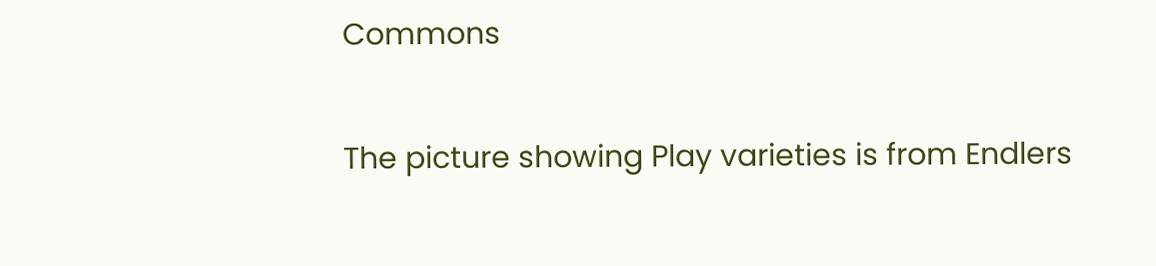Commons

The picture showing Play varieties is from Endlers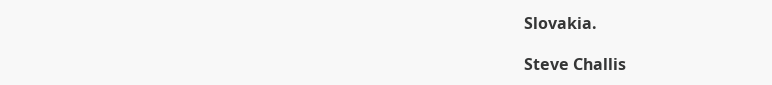Slovakia.

Steve Challis